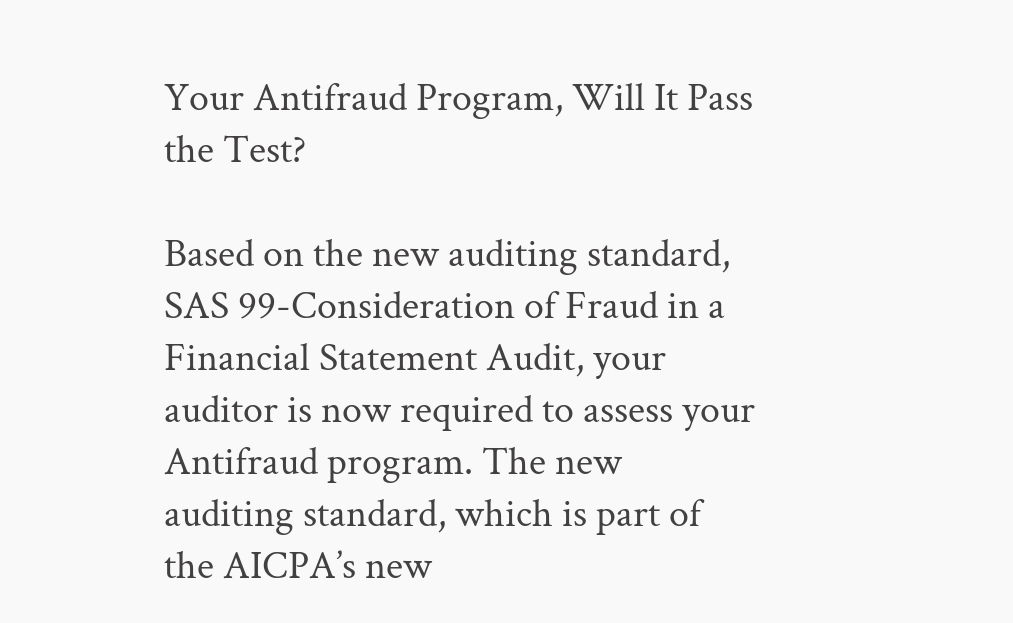Your Antifraud Program, Will It Pass the Test?

Based on the new auditing standard, SAS 99-Consideration of Fraud in a Financial Statement Audit, your auditor is now required to assess your Antifraud program. The new auditing standard, which is part of the AICPA’s new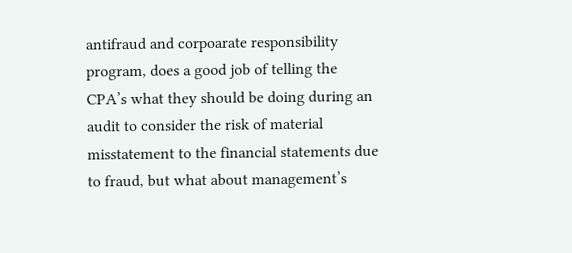antifraud and corpoarate responsibility program, does a good job of telling the CPA’s what they should be doing during an audit to consider the risk of material misstatement to the financial statements due to fraud, but what about management’s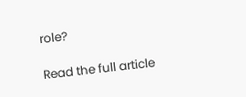role?

Read the full article